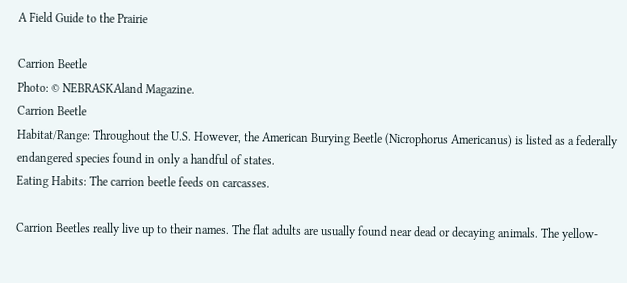A Field Guide to the Prairie

Carrion Beetle
Photo: © NEBRASKAland Magazine.
Carrion Beetle
Habitat/Range: Throughout the U.S. However, the American Burying Beetle (Nicrophorus Americanus) is listed as a federally endangered species found in only a handful of states.
Eating Habits: The carrion beetle feeds on carcasses.

Carrion Beetles really live up to their names. The flat adults are usually found near dead or decaying animals. The yellow-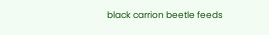black carrion beetle feeds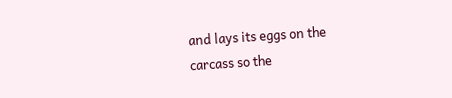and lays its eggs on the carcass so the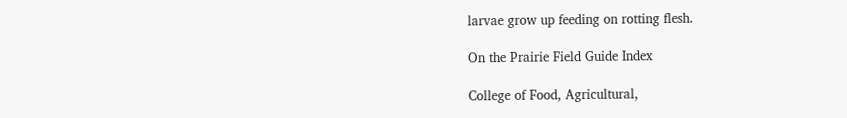larvae grow up feeding on rotting flesh.

On the Prairie Field Guide Index

College of Food, Agricultural,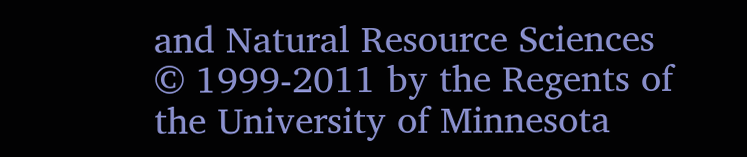and Natural Resource Sciences
© 1999-2011 by the Regents of the University of Minnesota